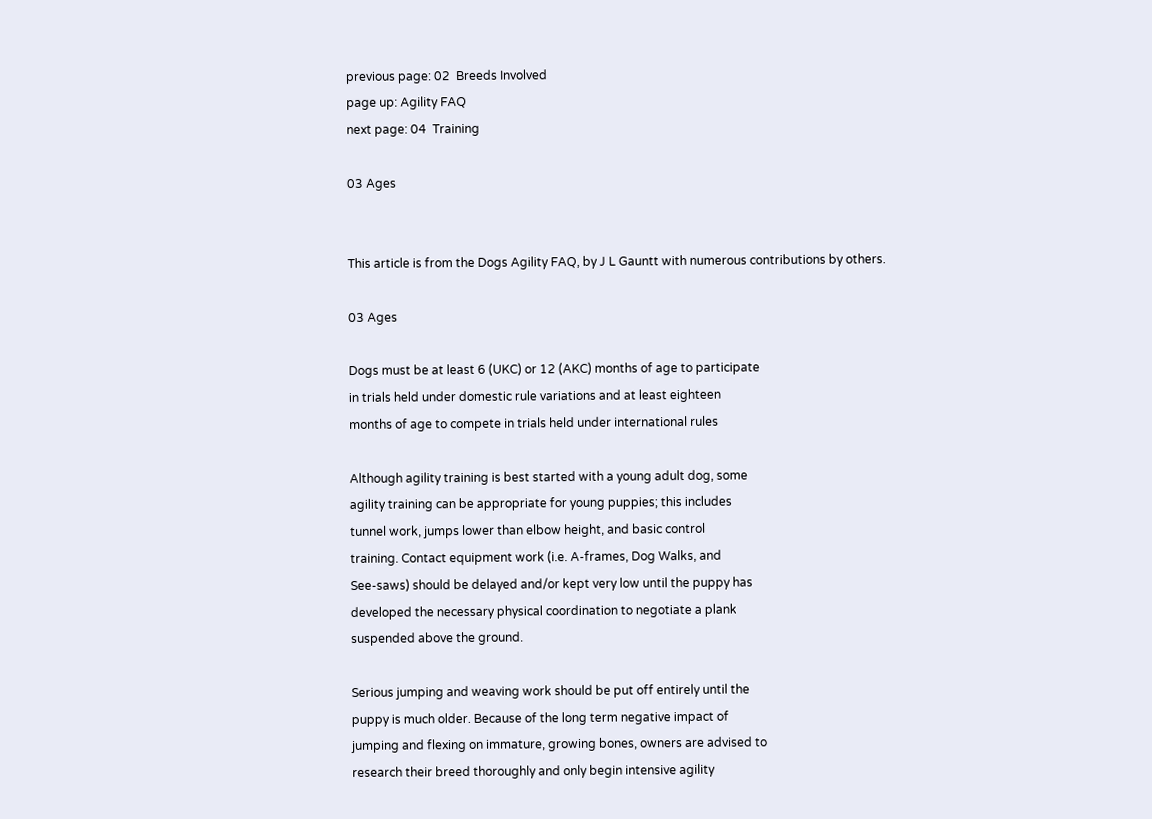previous page: 02  Breeds Involved
page up: Agility FAQ
next page: 04  Training

03 Ages


This article is from the Dogs Agility FAQ, by J L Gauntt with numerous contributions by others.

03 Ages

Dogs must be at least 6 (UKC) or 12 (AKC) months of age to participate
in trials held under domestic rule variations and at least eighteen
months of age to compete in trials held under international rules

Although agility training is best started with a young adult dog, some
agility training can be appropriate for young puppies; this includes
tunnel work, jumps lower than elbow height, and basic control
training. Contact equipment work (i.e. A-frames, Dog Walks, and
See-saws) should be delayed and/or kept very low until the puppy has
developed the necessary physical coordination to negotiate a plank
suspended above the ground.

Serious jumping and weaving work should be put off entirely until the
puppy is much older. Because of the long term negative impact of
jumping and flexing on immature, growing bones, owners are advised to
research their breed thoroughly and only begin intensive agility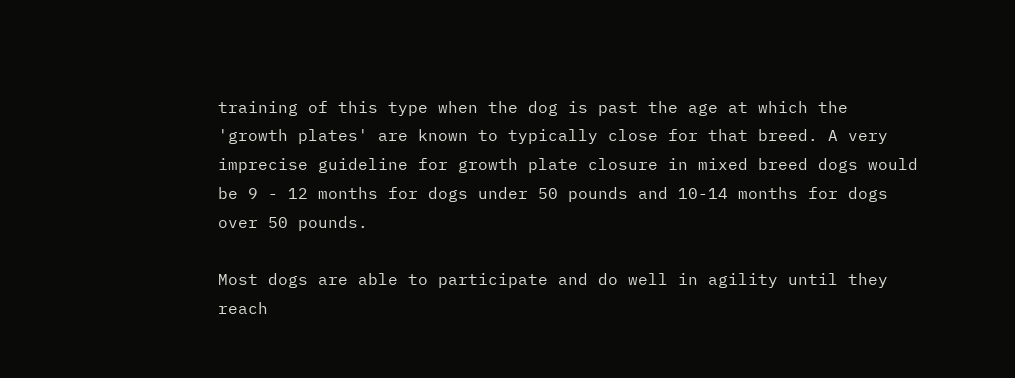training of this type when the dog is past the age at which the
'growth plates' are known to typically close for that breed. A very
imprecise guideline for growth plate closure in mixed breed dogs would
be 9 - 12 months for dogs under 50 pounds and 10-14 months for dogs
over 50 pounds.

Most dogs are able to participate and do well in agility until they
reach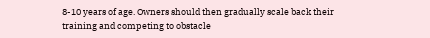8-10 years of age. Owners should then gradually scale back their
training and competing to obstacle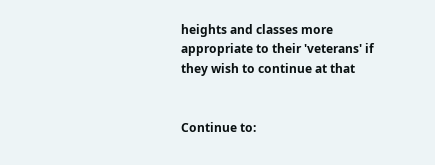heights and classes more
appropriate to their 'veterans' if they wish to continue at that


Continue to: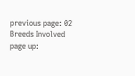previous page: 02  Breeds Involved
page up: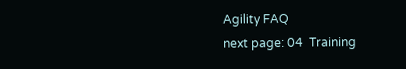Agility FAQ
next page: 04  Training